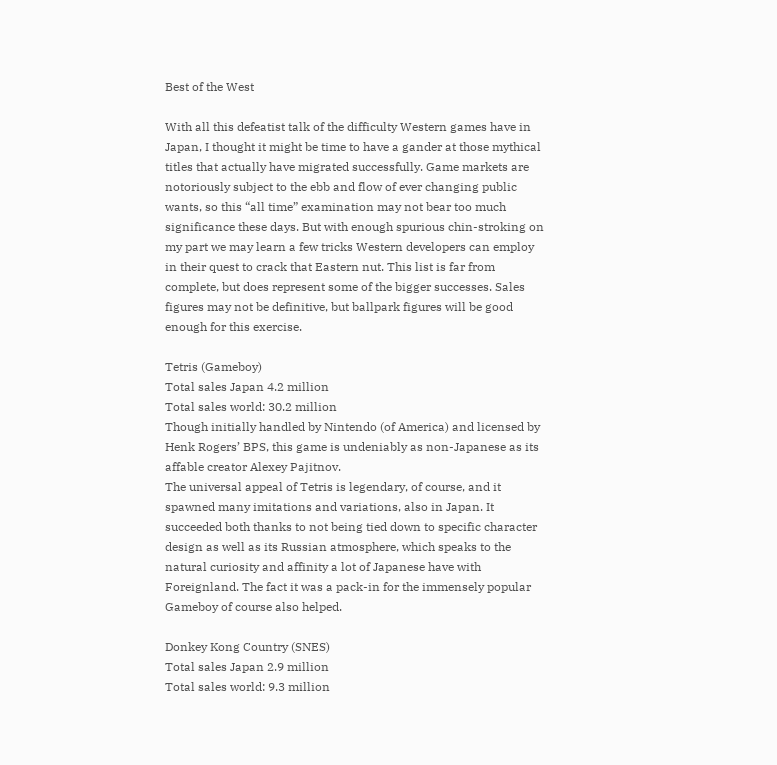Best of the West

With all this defeatist talk of the difficulty Western games have in Japan, I thought it might be time to have a gander at those mythical titles that actually have migrated successfully. Game markets are notoriously subject to the ebb and flow of ever changing public wants, so this “all time” examination may not bear too much significance these days. But with enough spurious chin-stroking on my part we may learn a few tricks Western developers can employ in their quest to crack that Eastern nut. This list is far from complete, but does represent some of the bigger successes. Sales figures may not be definitive, but ballpark figures will be good enough for this exercise.

Tetris (Gameboy)
Total sales Japan 4.2 million
Total sales world: 30.2 million
Though initially handled by Nintendo (of America) and licensed by Henk Rogers’ BPS, this game is undeniably as non-Japanese as its affable creator Alexey Pajitnov.
The universal appeal of Tetris is legendary, of course, and it spawned many imitations and variations, also in Japan. It succeeded both thanks to not being tied down to specific character design as well as its Russian atmosphere, which speaks to the natural curiosity and affinity a lot of Japanese have with Foreignland. The fact it was a pack-in for the immensely popular Gameboy of course also helped.

Donkey Kong Country (SNES)
Total sales Japan 2.9 million
Total sales world: 9.3 million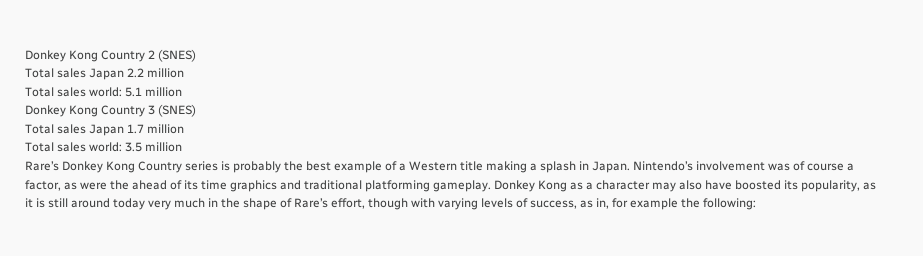Donkey Kong Country 2 (SNES)
Total sales Japan 2.2 million
Total sales world: 5.1 million
Donkey Kong Country 3 (SNES)
Total sales Japan 1.7 million
Total sales world: 3.5 million
Rare’s Donkey Kong Country series is probably the best example of a Western title making a splash in Japan. Nintendo’s involvement was of course a factor, as were the ahead of its time graphics and traditional platforming gameplay. Donkey Kong as a character may also have boosted its popularity, as it is still around today very much in the shape of Rare’s effort, though with varying levels of success, as in, for example the following: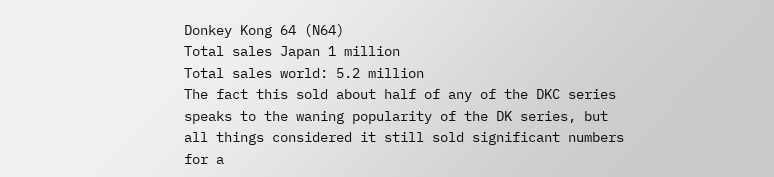Donkey Kong 64 (N64)
Total sales Japan 1 million
Total sales world: 5.2 million
The fact this sold about half of any of the DKC series speaks to the waning popularity of the DK series, but all things considered it still sold significant numbers for a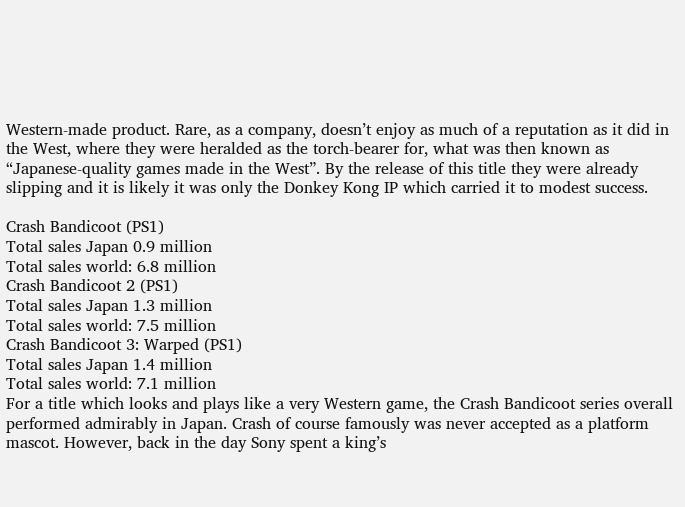Western-made product. Rare, as a company, doesn’t enjoy as much of a reputation as it did in the West, where they were heralded as the torch-bearer for, what was then known as “Japanese-quality games made in the West”. By the release of this title they were already slipping and it is likely it was only the Donkey Kong IP which carried it to modest success.

Crash Bandicoot (PS1)
Total sales Japan 0.9 million
Total sales world: 6.8 million
Crash Bandicoot 2 (PS1)
Total sales Japan 1.3 million
Total sales world: 7.5 million
Crash Bandicoot 3: Warped (PS1)
Total sales Japan 1.4 million
Total sales world: 7.1 million
For a title which looks and plays like a very Western game, the Crash Bandicoot series overall performed admirably in Japan. Crash of course famously was never accepted as a platform mascot. However, back in the day Sony spent a king’s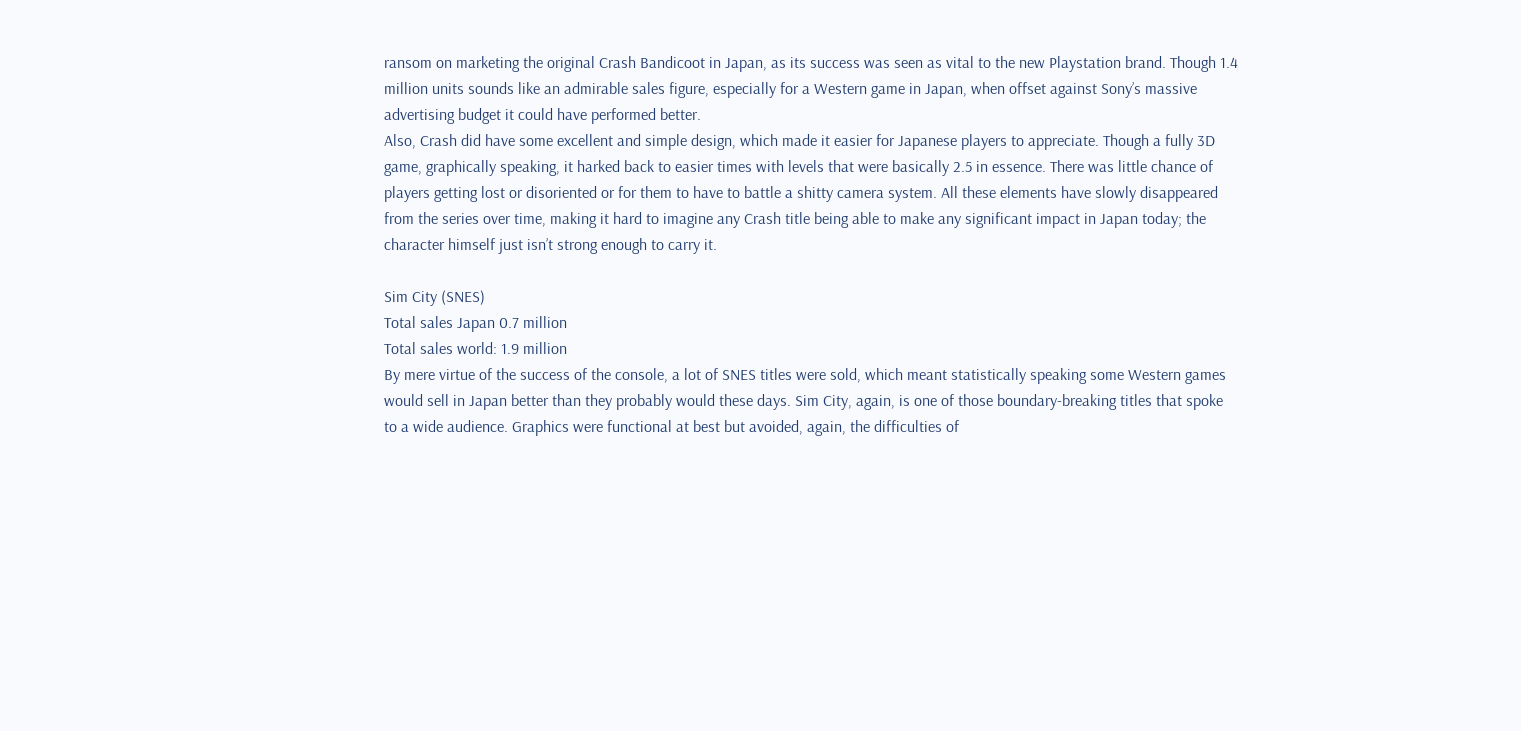ransom on marketing the original Crash Bandicoot in Japan, as its success was seen as vital to the new Playstation brand. Though 1.4 million units sounds like an admirable sales figure, especially for a Western game in Japan, when offset against Sony’s massive advertising budget it could have performed better.
Also, Crash did have some excellent and simple design, which made it easier for Japanese players to appreciate. Though a fully 3D game, graphically speaking, it harked back to easier times with levels that were basically 2.5 in essence. There was little chance of players getting lost or disoriented or for them to have to battle a shitty camera system. All these elements have slowly disappeared from the series over time, making it hard to imagine any Crash title being able to make any significant impact in Japan today; the character himself just isn’t strong enough to carry it.

Sim City (SNES)
Total sales Japan 0.7 million
Total sales world: 1.9 million
By mere virtue of the success of the console, a lot of SNES titles were sold, which meant statistically speaking some Western games would sell in Japan better than they probably would these days. Sim City, again, is one of those boundary-breaking titles that spoke to a wide audience. Graphics were functional at best but avoided, again, the difficulties of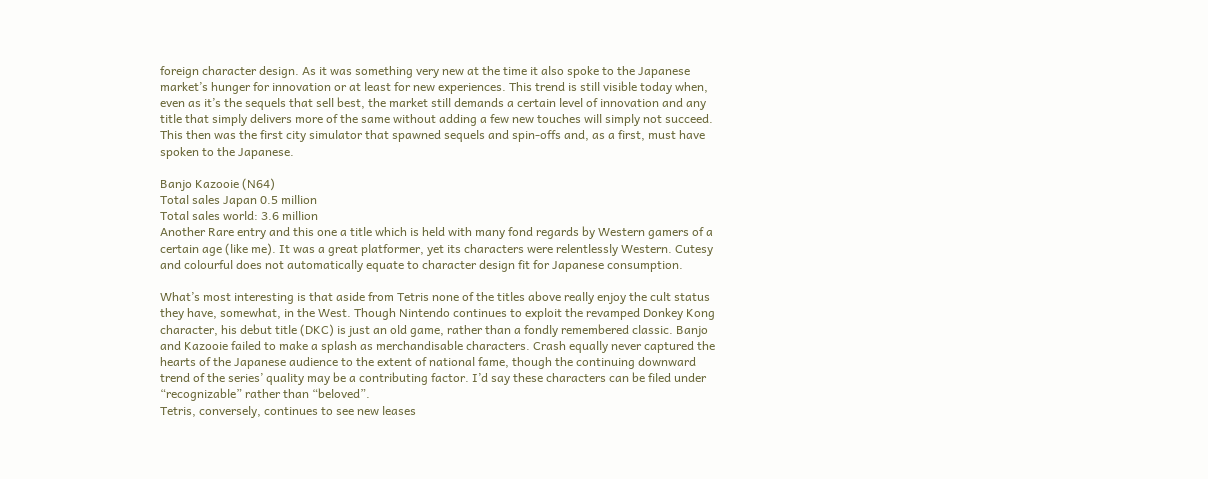foreign character design. As it was something very new at the time it also spoke to the Japanese market’s hunger for innovation or at least for new experiences. This trend is still visible today when, even as it’s the sequels that sell best, the market still demands a certain level of innovation and any title that simply delivers more of the same without adding a few new touches will simply not succeed. This then was the first city simulator that spawned sequels and spin-offs and, as a first, must have spoken to the Japanese.

Banjo Kazooie (N64)
Total sales Japan 0.5 million
Total sales world: 3.6 million
Another Rare entry and this one a title which is held with many fond regards by Western gamers of a certain age (like me). It was a great platformer, yet its characters were relentlessly Western. Cutesy and colourful does not automatically equate to character design fit for Japanese consumption.

What’s most interesting is that aside from Tetris none of the titles above really enjoy the cult status they have, somewhat, in the West. Though Nintendo continues to exploit the revamped Donkey Kong character, his debut title (DKC) is just an old game, rather than a fondly remembered classic. Banjo and Kazooie failed to make a splash as merchandisable characters. Crash equally never captured the hearts of the Japanese audience to the extent of national fame, though the continuing downward trend of the series’ quality may be a contributing factor. I’d say these characters can be filed under “recognizable” rather than “beloved”.
Tetris, conversely, continues to see new leases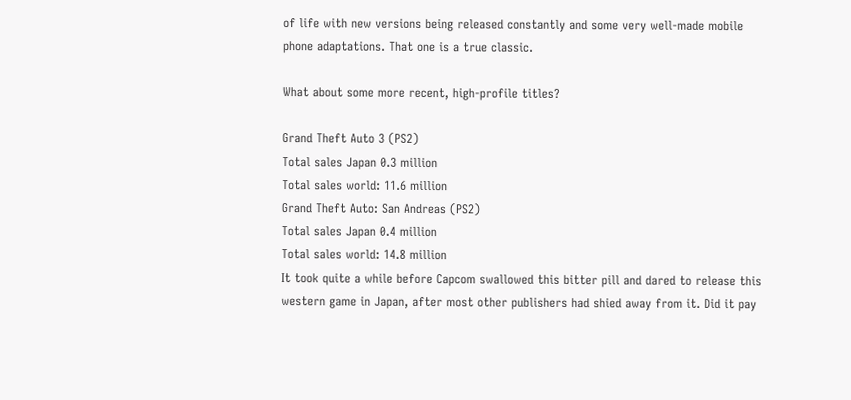of life with new versions being released constantly and some very well-made mobile phone adaptations. That one is a true classic.

What about some more recent, high-profile titles?

Grand Theft Auto 3 (PS2)
Total sales Japan 0.3 million
Total sales world: 11.6 million
Grand Theft Auto: San Andreas (PS2)
Total sales Japan 0.4 million
Total sales world: 14.8 million
It took quite a while before Capcom swallowed this bitter pill and dared to release this western game in Japan, after most other publishers had shied away from it. Did it pay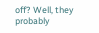off? Well, they probably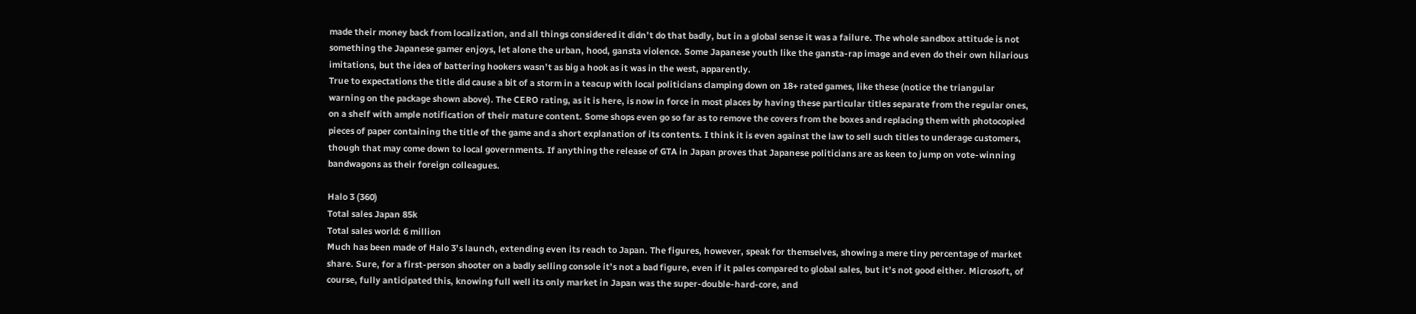made their money back from localization, and all things considered it didn’t do that badly, but in a global sense it was a failure. The whole sandbox attitude is not something the Japanese gamer enjoys, let alone the urban, hood, gansta violence. Some Japanese youth like the gansta-rap image and even do their own hilarious imitations, but the idea of battering hookers wasn’t as big a hook as it was in the west, apparently.
True to expectations the title did cause a bit of a storm in a teacup with local politicians clamping down on 18+ rated games, like these (notice the triangular warning on the package shown above). The CERO rating, as it is here, is now in force in most places by having these particular titles separate from the regular ones, on a shelf with ample notification of their mature content. Some shops even go so far as to remove the covers from the boxes and replacing them with photocopied pieces of paper containing the title of the game and a short explanation of its contents. I think it is even against the law to sell such titles to underage customers, though that may come down to local governments. If anything the release of GTA in Japan proves that Japanese politicians are as keen to jump on vote-winning bandwagons as their foreign colleagues.

Halo 3 (360)
Total sales Japan 85k
Total sales world: 6 million
Much has been made of Halo 3’s launch, extending even its reach to Japan. The figures, however, speak for themselves, showing a mere tiny percentage of market share. Sure, for a first-person shooter on a badly selling console it’s not a bad figure, even if it pales compared to global sales, but it’s not good either. Microsoft, of course, fully anticipated this, knowing full well its only market in Japan was the super-double-hard-core, and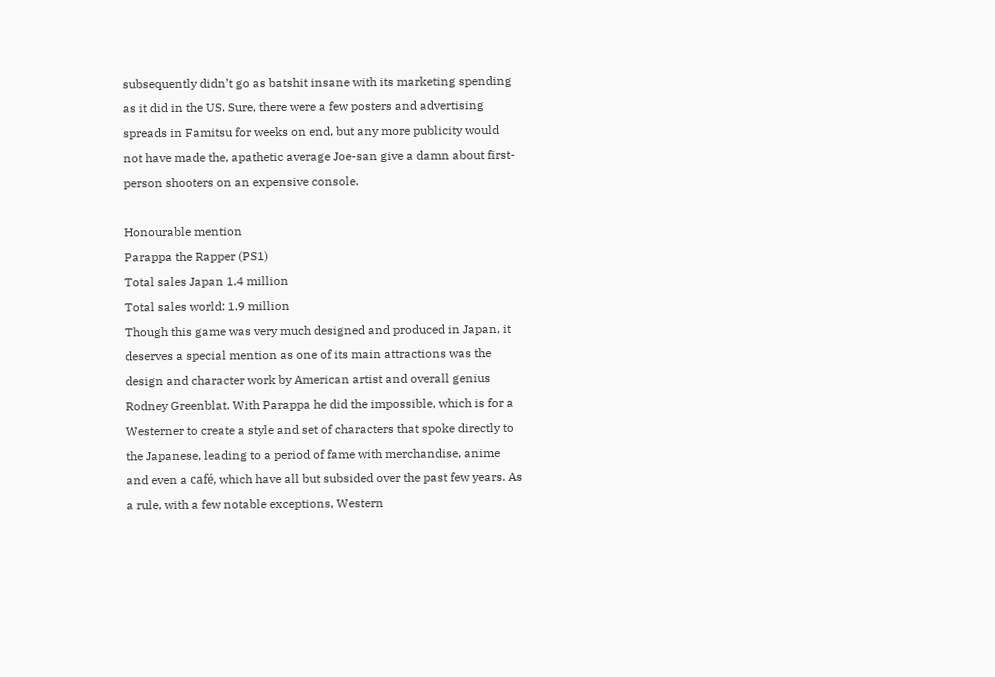subsequently didn’t go as batshit insane with its marketing spending as it did in the US. Sure, there were a few posters and advertising spreads in Famitsu for weeks on end, but any more publicity would not have made the, apathetic average Joe-san give a damn about first-person shooters on an expensive console.

Honourable mention
Parappa the Rapper (PS1)
Total sales Japan 1.4 million
Total sales world: 1.9 million
Though this game was very much designed and produced in Japan, it deserves a special mention as one of its main attractions was the design and character work by American artist and overall genius Rodney Greenblat. With Parappa he did the impossible, which is for a Westerner to create a style and set of characters that spoke directly to the Japanese, leading to a period of fame with merchandise, anime and even a café, which have all but subsided over the past few years. As a rule, with a few notable exceptions, Western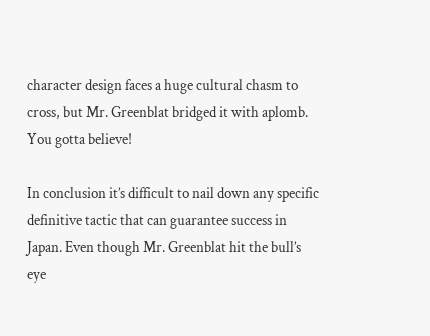character design faces a huge cultural chasm to cross, but Mr. Greenblat bridged it with aplomb. You gotta believe!

In conclusion it’s difficult to nail down any specific definitive tactic that can guarantee success in Japan. Even though Mr. Greenblat hit the bull’s eye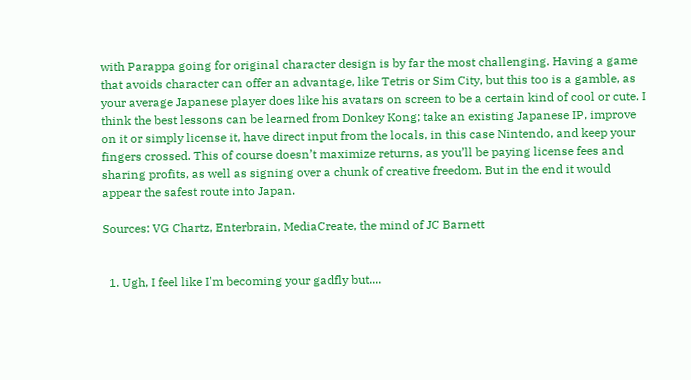with Parappa going for original character design is by far the most challenging. Having a game that avoids character can offer an advantage, like Tetris or Sim City, but this too is a gamble, as your average Japanese player does like his avatars on screen to be a certain kind of cool or cute. I think the best lessons can be learned from Donkey Kong; take an existing Japanese IP, improve on it or simply license it, have direct input from the locals, in this case Nintendo, and keep your fingers crossed. This of course doesn’t maximize returns, as you’ll be paying license fees and sharing profits, as well as signing over a chunk of creative freedom. But in the end it would appear the safest route into Japan.

Sources: VG Chartz, Enterbrain, MediaCreate, the mind of JC Barnett


  1. Ugh, I feel like I'm becoming your gadfly but....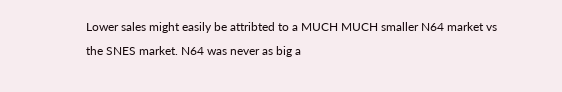Lower sales might easily be attribted to a MUCH MUCH smaller N64 market vs the SNES market. N64 was never as big a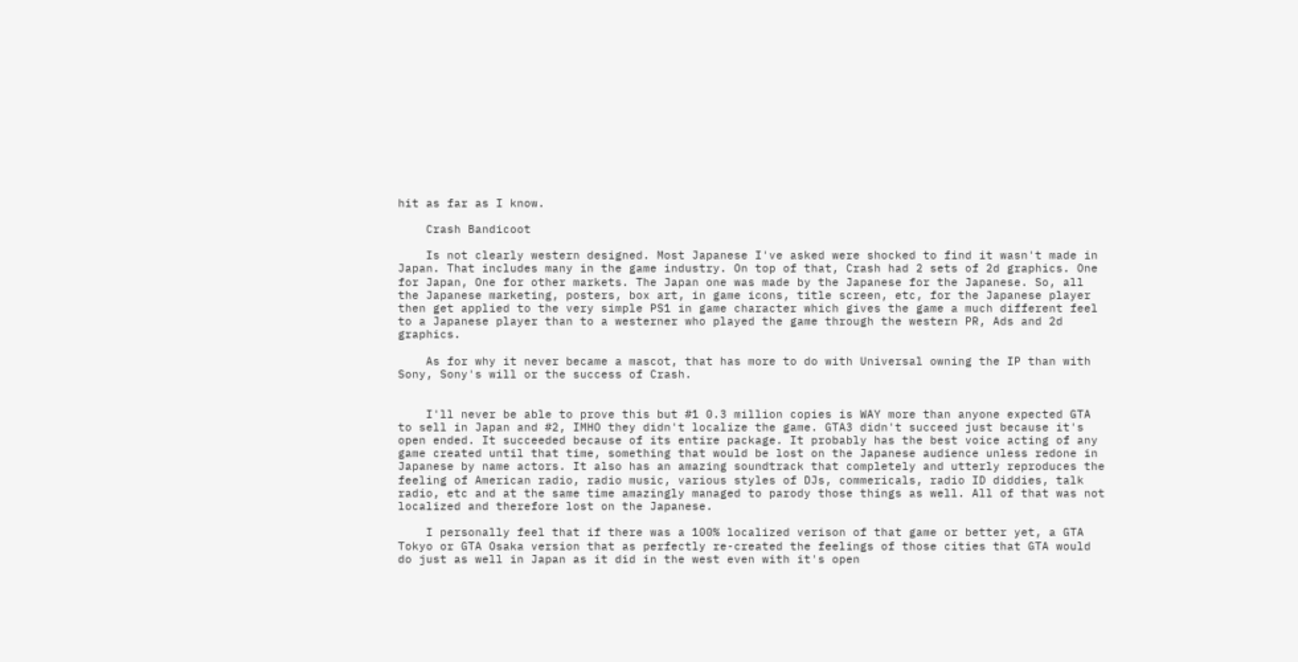hit as far as I know.

    Crash Bandicoot

    Is not clearly western designed. Most Japanese I've asked were shocked to find it wasn't made in Japan. That includes many in the game industry. On top of that, Crash had 2 sets of 2d graphics. One for Japan, One for other markets. The Japan one was made by the Japanese for the Japanese. So, all the Japanese marketing, posters, box art, in game icons, title screen, etc, for the Japanese player then get applied to the very simple PS1 in game character which gives the game a much different feel to a Japanese player than to a westerner who played the game through the western PR, Ads and 2d graphics.

    As for why it never became a mascot, that has more to do with Universal owning the IP than with Sony, Sony's will or the success of Crash.


    I'll never be able to prove this but #1 0.3 million copies is WAY more than anyone expected GTA to sell in Japan and #2, IMHO they didn't localize the game. GTA3 didn't succeed just because it's open ended. It succeeded because of its entire package. It probably has the best voice acting of any game created until that time, something that would be lost on the Japanese audience unless redone in Japanese by name actors. It also has an amazing soundtrack that completely and utterly reproduces the feeling of American radio, radio music, various styles of DJs, commericals, radio ID diddies, talk radio, etc and at the same time amazingly managed to parody those things as well. All of that was not localized and therefore lost on the Japanese.

    I personally feel that if there was a 100% localized verison of that game or better yet, a GTA Tokyo or GTA Osaka version that as perfectly re-created the feelings of those cities that GTA would do just as well in Japan as it did in the west even with it's open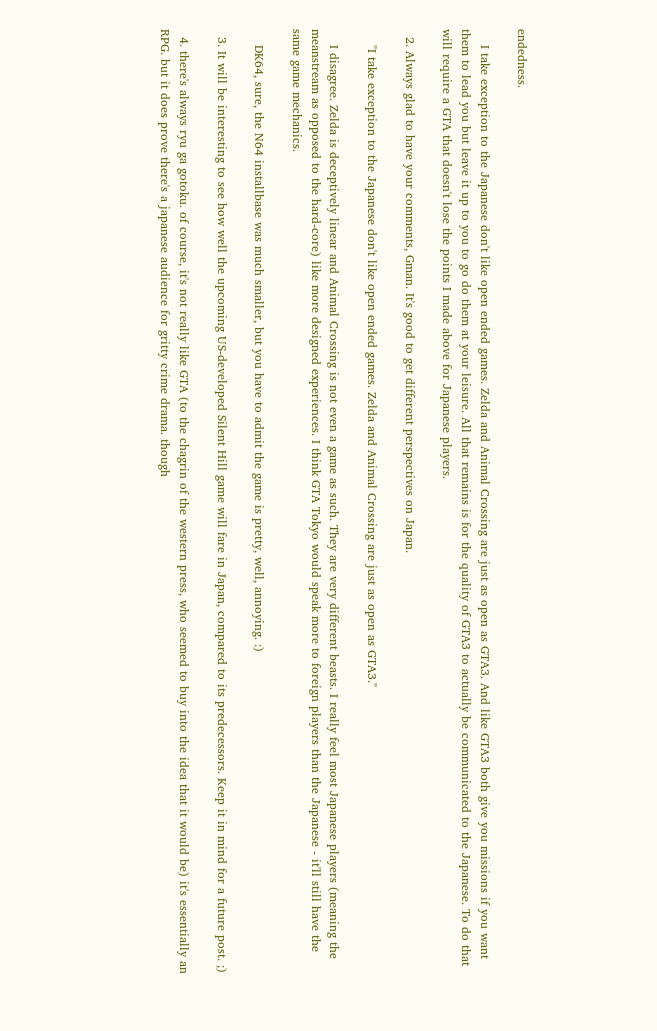endedness.

    I take exception to the Japanese don't like open ended games. Zelda and Animal Crossing are just as open as GTA3. And like GTA3 both give you missions if you want them to lead you but leave it up to you to go do them at your leisure. All that remains is for the quality of GTA3 to actually be communicated to the Japanese. To do that will require a GTA that doesn't lose the points I made above for Japanese players.

  2. Always glad to have your comments, Gman. It's good to get different perspectives on Japan.

    "I take exception to the Japanese don't like open ended games. Zelda and Animal Crossing are just as open as GTA3."

    I disagree. Zelda is deceptively linear and Animal Crossing is not even a game as such. They are very different beasts. I really feel most Japanese players (meaning the meanstream as opposed to the hard-core) like more designed experiences. I think GTA Tokyo would speak more to foreign players than the Japanese - it'll still have the same game mechanics.

    DK64, sure, the N64 installbase was much smaller, but you have to admit the game is pretty, well, annoying. :)

  3. It will be interesting to see how well the upcoming US-developed Silent Hill game will fare in Japan, compared to its predecessors. Keep it in mind for a future post. ;)

  4. there's always ryu ga gotoku. of course, it's not really like GTA (to the chagrin of the western press, who seemed to buy into the idea that it would be) it's essentially an RPG. but it does prove there's a japanese audience for gritty crime drama. though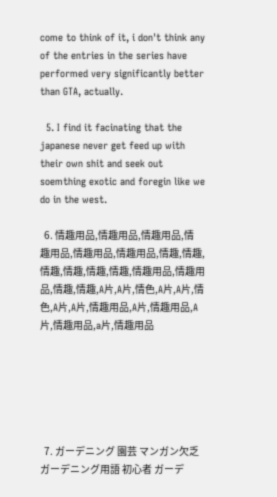come to think of it, i don't think any of the entries in the series have performed very significantly better than GTA, actually.

  5. I find it facinating that the japanese never get feed up with their own shit and seek out soemthing exotic and foregin like we do in the west.

  6. 情趣用品,情趣用品,情趣用品,情趣用品,情趣用品,情趣用品,情趣,情趣,情趣,情趣,情趣,情趣,情趣用品,情趣用品,情趣,情趣,A片,A片,情色,A片,A片,情色,A片,A片,情趣用品,A片,情趣用品,A片,情趣用品,a片,情趣用品






  7. ガーデニング 園芸 マンガン欠乏ガーデニング用語 初心者 ガーデ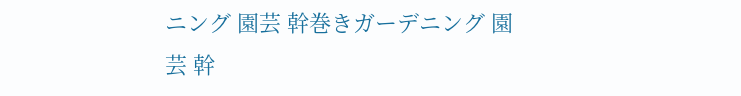ニング 園芸 幹巻きガーデニング 園芸 幹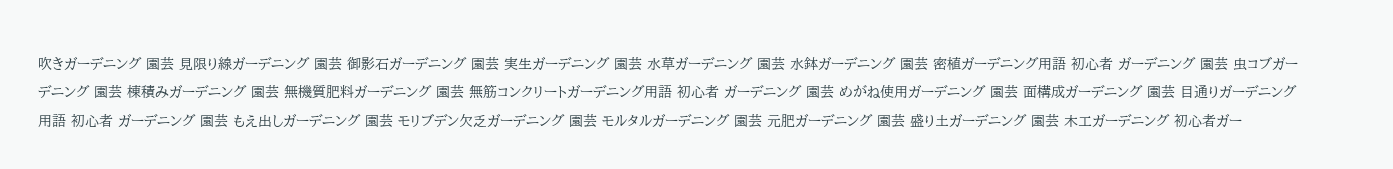吹きガーデニング 園芸 見限り線ガーデニング 園芸 御影石ガーデニング 園芸 実生ガーデニング 園芸 水草ガーデニング 園芸 水鉢ガーデニング 園芸 密植ガーデニング用語 初心者 ガーデニング 園芸 虫コブガーデニング 園芸 棟積みガーデニング 園芸 無機質肥料ガーデニング 園芸 無筋コンクリートガーデニング用語 初心者 ガーデニング 園芸 めがね使用ガーデニング 園芸 面構成ガーデニング 園芸 目通りガーデニング用語 初心者 ガーデニング 園芸 もえ出しガーデニング 園芸 モリブデン欠乏ガーデニング 園芸 モルタルガーデニング 園芸 元肥ガーデニング 園芸 盛り土ガーデニング 園芸 木工ガーデニング 初心者ガー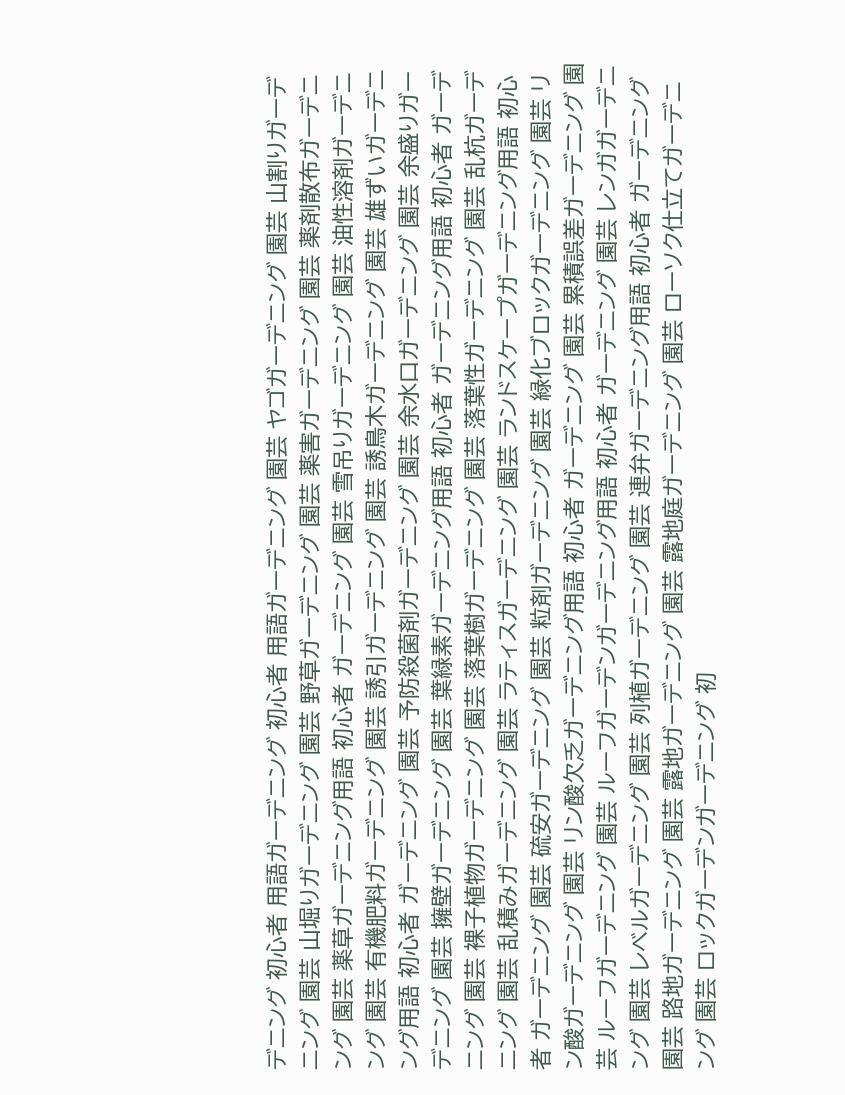デニング 初心者 用語ガーデニング 初心者 用語ガーデニング 園芸 ヤゴガーデニング 園芸 山割りガーデニング 園芸 山堀りガーデニング 園芸 野草ガーデニング 園芸 薬害ガーデニング 園芸 薬剤散布ガーデニング 園芸 薬草ガーデニング用語 初心者 ガーデニング 園芸 雪吊りガーデニング 園芸 油性溶剤ガーデニング 園芸 有機肥料ガーデニング 園芸 誘引ガーデニング 園芸 誘鳥木ガーデニング 園芸 雄ずいガーデニング用語 初心者 ガーデニング 園芸 予防殺菌剤ガーデニング 園芸 余水口ガーデニング 園芸 余盛りガーデニング 園芸 擁壁ガーデニング 園芸 葉緑素ガーデニング用語 初心者 ガーデニング用語 初心者 ガーデニング 園芸 裸子植物ガーデニング 園芸 落葉樹ガーデニング 園芸 落葉性ガーデニング 園芸 乱杭ガーデニング 園芸 乱積みガーデニング 園芸 ラティスガーデニング 園芸 ランドスケープガーデニング用語 初心者 ガーデニング 園芸 硫安ガーデニング 園芸 粒剤ガーデニング 園芸 緑化ブロックガーデニング 園芸 リン酸ガーデニング 園芸 リン酸欠乏ガーデニング用語 初心者 ガーデニング 園芸 累積誤差ガーデニング 園芸 ルーフガーデニング 園芸 ルーフガーデンガーデニング用語 初心者 ガーデニング 園芸 レンガガーデニング 園芸 レベルガーデニング 園芸 列植ガーデニング 園芸 連弁ガーデニング用語 初心者 ガーデニング 園芸 路地ガーデニング 園芸 露地ガーデニング 園芸 露地庭ガーデニング 園芸 ローソク仕立てガーデニング 園芸 ロックガーデンガーデニング 初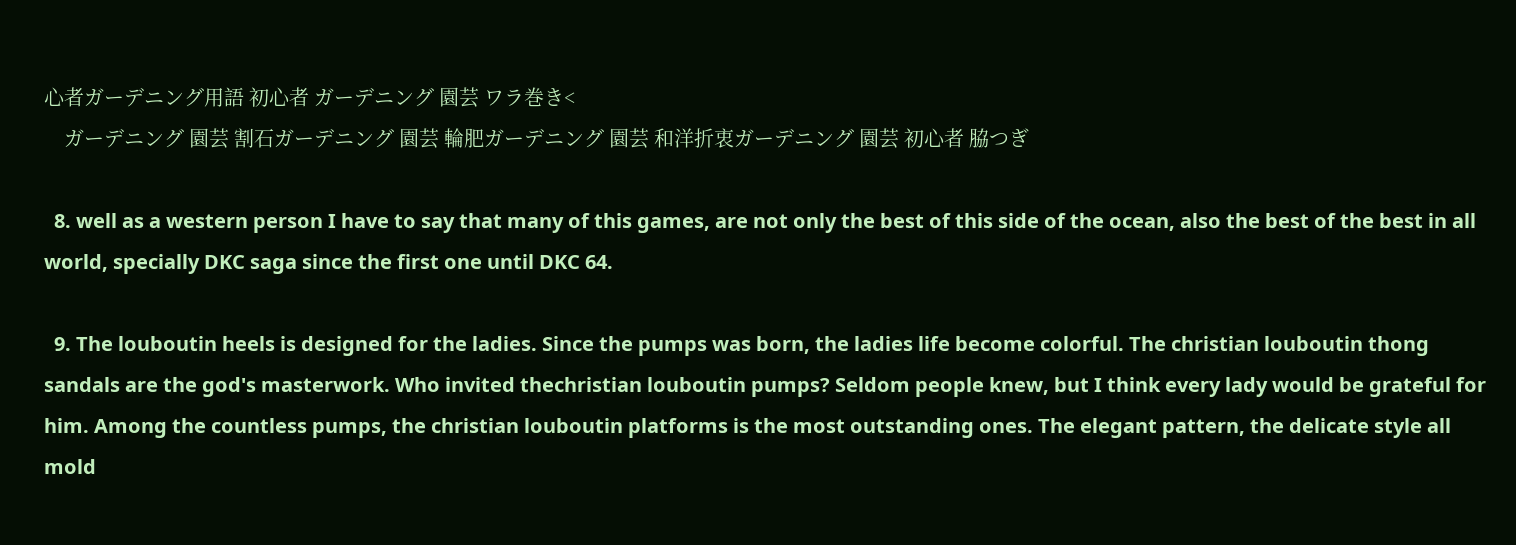心者ガーデニング用語 初心者 ガーデニング 園芸 ワラ巻き<
    ガーデニング 園芸 割石ガーデニング 園芸 輪肥ガーデニング 園芸 和洋折衷ガーデニング 園芸 初心者 脇つぎ

  8. well as a western person I have to say that many of this games, are not only the best of this side of the ocean, also the best of the best in all world, specially DKC saga since the first one until DKC 64.

  9. The louboutin heels is designed for the ladies. Since the pumps was born, the ladies life become colorful. The christian louboutin thong sandals are the god's masterwork. Who invited thechristian louboutin pumps? Seldom people knew, but I think every lady would be grateful for him. Among the countless pumps, the christian louboutin platforms is the most outstanding ones. The elegant pattern, the delicate style all mold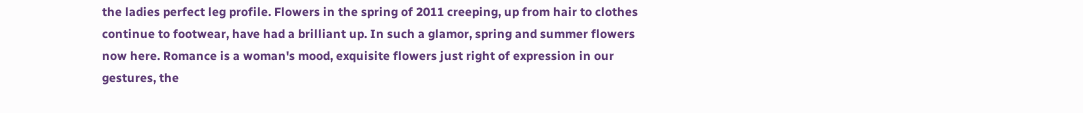the ladies perfect leg profile. Flowers in the spring of 2011 creeping, up from hair to clothes continue to footwear, have had a brilliant up. In such a glamor, spring and summer flowers now here. Romance is a woman's mood, exquisite flowers just right of expression in our gestures, the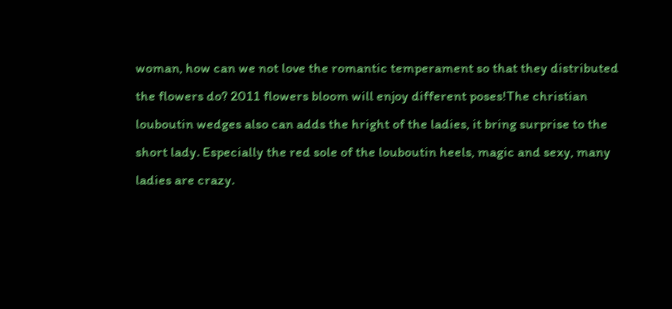woman, how can we not love the romantic temperament so that they distributed the flowers do? 2011 flowers bloom will enjoy different poses!The christian louboutin wedges also can adds the hright of the ladies, it bring surprise to the short lady. Especially the red sole of the louboutin heels, magic and sexy, many ladies are crazy.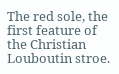The red sole, the first feature of the Christian Louboutin stroe.